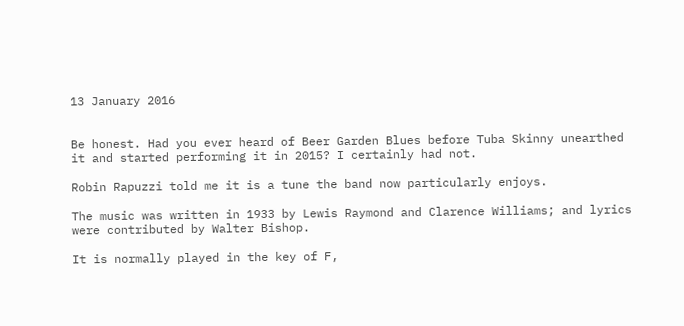13 January 2016


Be honest. Had you ever heard of Beer Garden Blues before Tuba Skinny unearthed it and started performing it in 2015? I certainly had not.

Robin Rapuzzi told me it is a tune the band now particularly enjoys.

The music was written in 1933 by Lewis Raymond and Clarence Williams; and lyrics were contributed by Walter Bishop.

It is normally played in the key of F,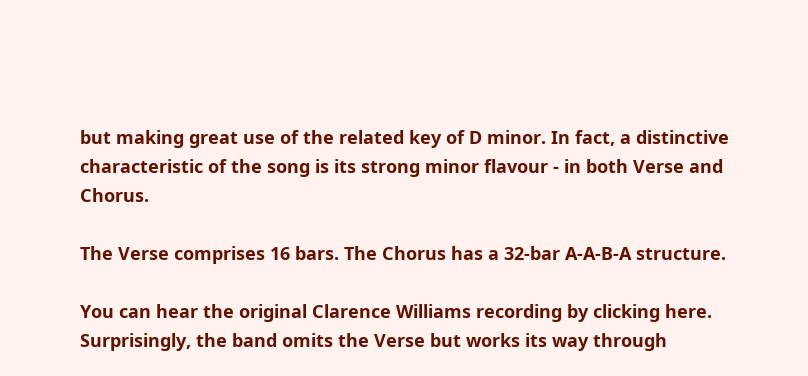but making great use of the related key of D minor. In fact, a distinctive characteristic of the song is its strong minor flavour - in both Verse and Chorus.

The Verse comprises 16 bars. The Chorus has a 32-bar A-A-B-A structure.

You can hear the original Clarence Williams recording by clicking here. Surprisingly, the band omits the Verse but works its way through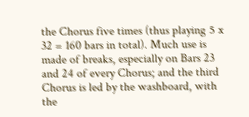the Chorus five times (thus playing 5 x 32 = 160 bars in total). Much use is made of breaks, especially on Bars 23 and 24 of every Chorus; and the third Chorus is led by the washboard, with the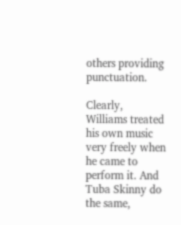others providing punctuation.

Clearly, Williams treated his own music very freely when he came to perform it. And Tuba Skinny do the same,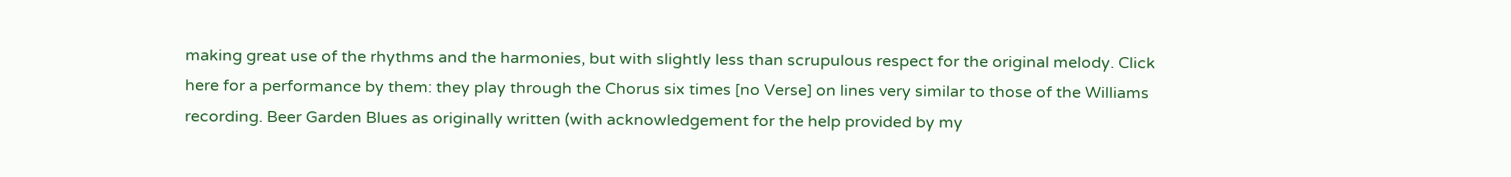making great use of the rhythms and the harmonies, but with slightly less than scrupulous respect for the original melody. Click here for a performance by them: they play through the Chorus six times [no Verse] on lines very similar to those of the Williams recording. Beer Garden Blues as originally written (with acknowledgement for the help provided by my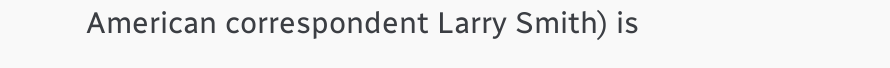American correspondent Larry Smith) is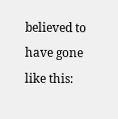believed to have gone like this: